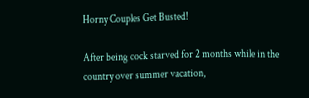Horny Couples Get Busted!

After being cock starved for 2 months while in the country over summer vacation,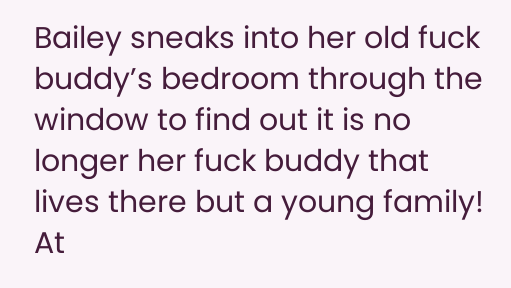Bailey sneaks into her old fuck buddy’s bedroom through the window to find out it is no longer her fuck buddy that lives there but a young family! At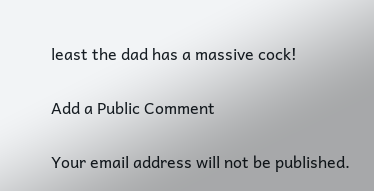least the dad has a massive cock!

Add a Public Comment

Your email address will not be published.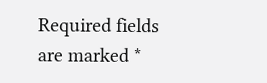Required fields are marked *